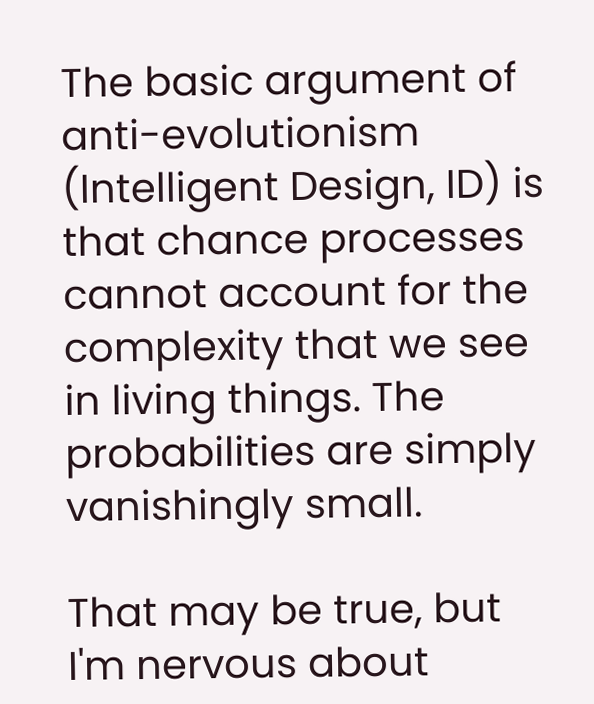The basic argument of anti-evolutionism (Intelligent Design, ID) is that chance processes cannot account for the complexity that we see in living things. The probabilities are simply vanishingly small.

That may be true, but I'm nervous about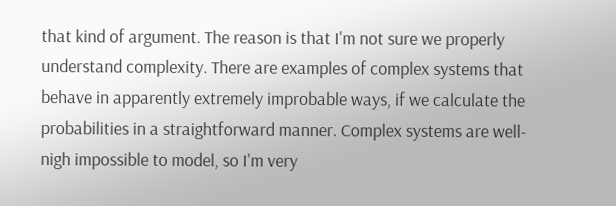that kind of argument. The reason is that I'm not sure we properly understand complexity. There are examples of complex systems that behave in apparently extremely improbable ways, if we calculate the probabilities in a straightforward manner. Complex systems are well-nigh impossible to model, so I'm very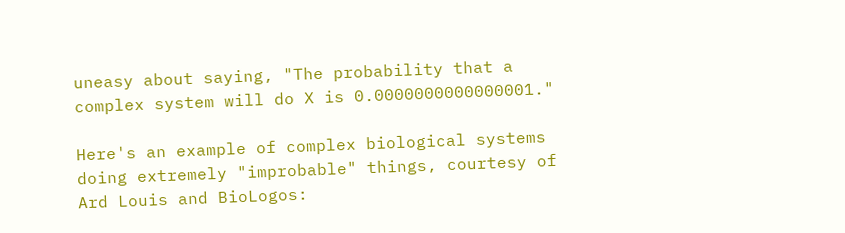uneasy about saying, "The probability that a complex system will do X is 0.0000000000000001."

Here's an example of complex biological systems doing extremely "improbable" things, courtesy of Ard Louis and BioLogos: